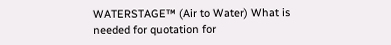WATERSTAGE™ (Air to Water) What is needed for quotation for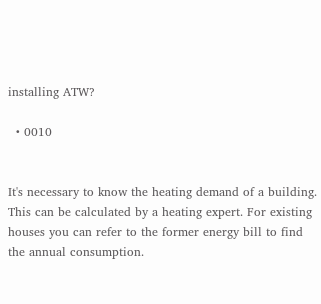installing ATW?

  • 0010


It's necessary to know the heating demand of a building. This can be calculated by a heating expert. For existing houses you can refer to the former energy bill to find the annual consumption.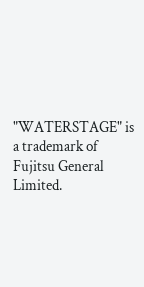"WATERSTAGE" is a trademark of Fujitsu General Limited.